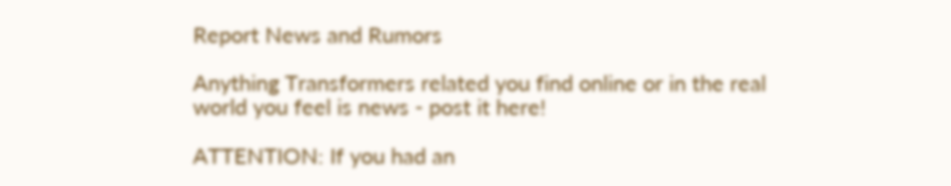Report News and Rumors

Anything Transformers related you find online or in the real world you feel is news - post it here!

ATTENTION: If you had an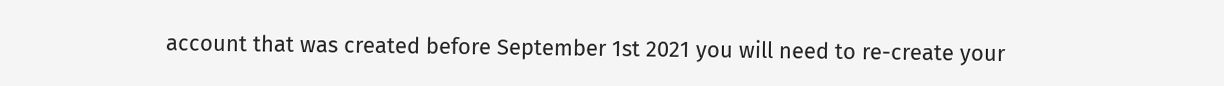account that was created before September 1st 2021 you will need to re-create your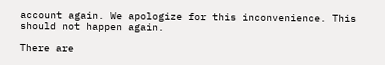account again. We apologize for this inconvenience. This should not happen again.

There are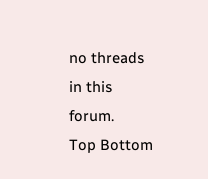no threads in this forum.
Top Bottom